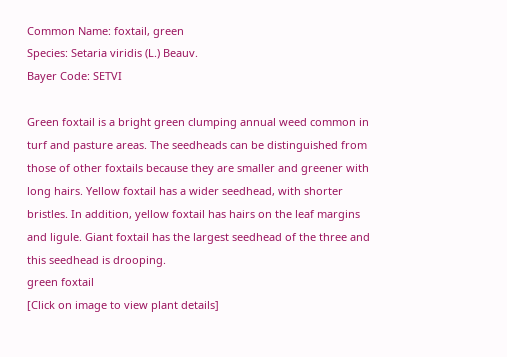Common Name: foxtail, green
Species: Setaria viridis (L.) Beauv.
Bayer Code: SETVI

Green foxtail is a bright green clumping annual weed common in turf and pasture areas. The seedheads can be distinguished from those of other foxtails because they are smaller and greener with long hairs. Yellow foxtail has a wider seedhead, with shorter bristles. In addition, yellow foxtail has hairs on the leaf margins and ligule. Giant foxtail has the largest seedhead of the three and this seedhead is drooping.
green foxtail
[Click on image to view plant details]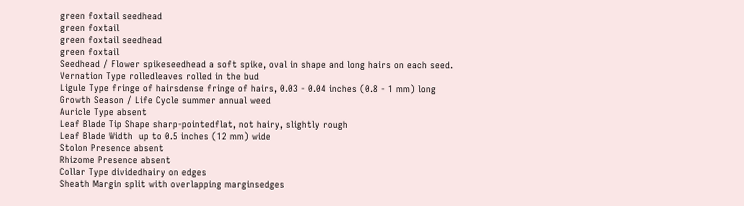green foxtail seedhead
green foxtail
green foxtail seedhead
green foxtail
Seedhead / Flower spikeseedhead a soft spike, oval in shape and long hairs on each seed.
Vernation Type rolledleaves rolled in the bud
Ligule Type fringe of hairsdense fringe of hairs, 0.03 - 0.04 inches (0.8 - 1 mm) long
Growth Season / Life Cycle summer annual weed
Auricle Type absent
Leaf Blade Tip Shape sharp-pointedflat, not hairy, slightly rough
Leaf Blade Width  up to 0.5 inches (12 mm) wide
Stolon Presence absent
Rhizome Presence absent
Collar Type dividedhairy on edges
Sheath Margin split with overlapping marginsedges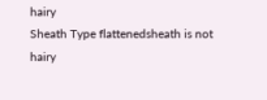hairy
Sheath Type flattenedsheath is not hairy